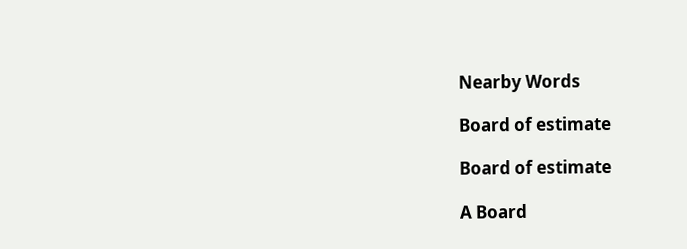Nearby Words

Board of estimate

Board of estimate

A Board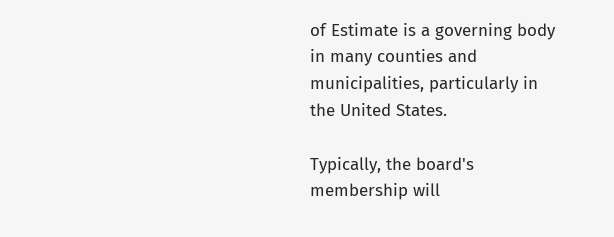of Estimate is a governing body in many counties and municipalities, particularly in the United States.

Typically, the board's membership will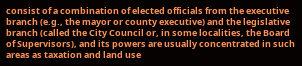consist of a combination of elected officials from the executive branch (e.g., the mayor or county executive) and the legislative branch (called the City Council or, in some localities, the Board of Supervisors), and its powers are usually concentrated in such areas as taxation and land use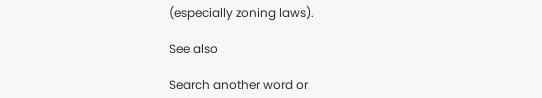(especially zoning laws).

See also

Search another word or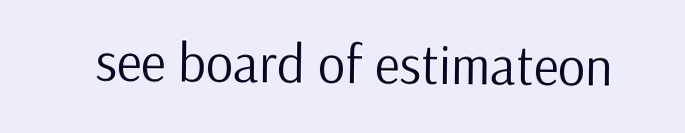see board of estimateon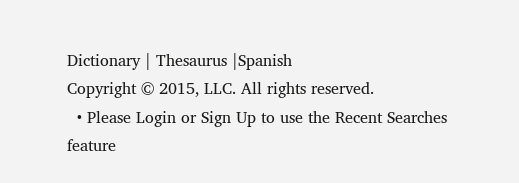Dictionary | Thesaurus |Spanish
Copyright © 2015, LLC. All rights reserved.
  • Please Login or Sign Up to use the Recent Searches feature